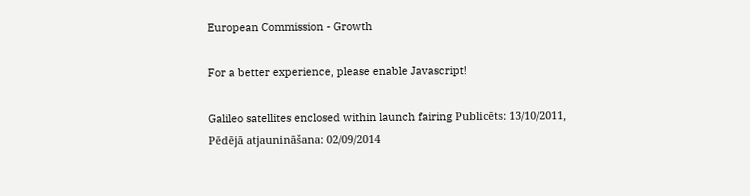European Commission - Growth

For a better experience, please enable Javascript!

Galileo satellites enclosed within launch fairing Publicēts: 13/10/2011, Pēdējā atjaunināšana: 02/09/2014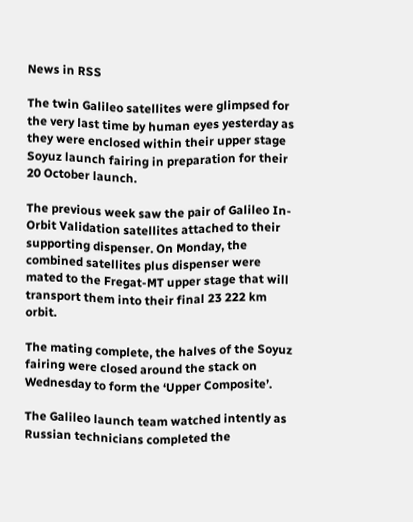News in RSS

The twin Galileo satellites were glimpsed for the very last time by human eyes yesterday as they were enclosed within their upper stage Soyuz launch fairing in preparation for their 20 October launch.

The previous week saw the pair of Galileo In-Orbit Validation satellites attached to their supporting dispenser. On Monday, the combined satellites plus dispenser were mated to the Fregat-MT upper stage that will transport them into their final 23 222 km orbit.

The mating complete, the halves of the Soyuz fairing were closed around the stack on Wednesday to form the ‘Upper Composite’.

The Galileo launch team watched intently as Russian technicians completed the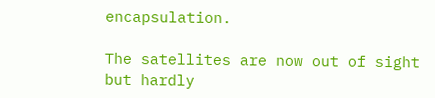encapsulation.

The satellites are now out of sight but hardly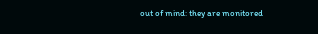out of mind: they are monitored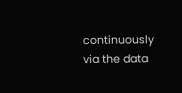continuously via the data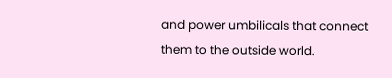and power umbilicals that connect them to the outside world.